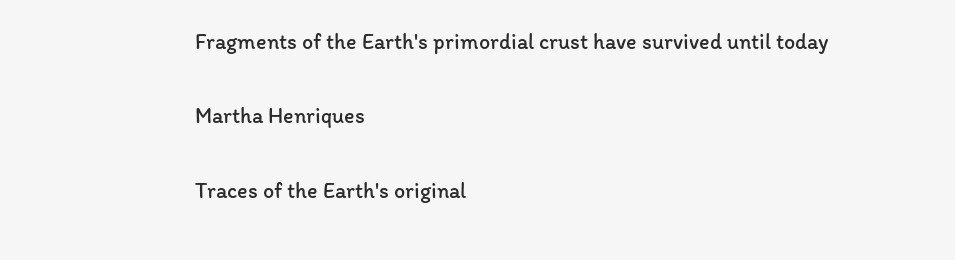Fragments of the Earth's primordial crust have survived until today

Martha Henriques

Traces of the Earth's original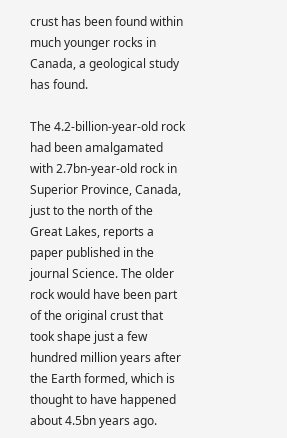crust has been found within much younger rocks in Canada, a geological study has found.

The 4.2-billion-year-old rock had been amalgamated with 2.7bn-year-old rock in Superior Province, Canada, just to the north of the Great Lakes, reports a paper published in the journal Science. The older rock would have been part of the original crust that took shape just a few hundred million years after the Earth formed, which is thought to have happened about 4.5bn years ago.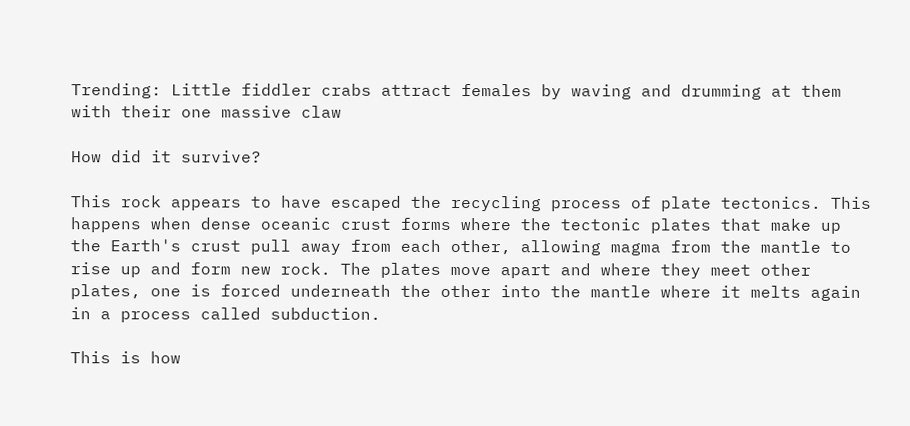Trending: Little fiddler crabs attract females by waving and drumming at them with their one massive claw

How did it survive?

This rock appears to have escaped the recycling process of plate tectonics. This happens when dense oceanic crust forms where the tectonic plates that make up the Earth's crust pull away from each other, allowing magma from the mantle to rise up and form new rock. The plates move apart and where they meet other plates, one is forced underneath the other into the mantle where it melts again in a process called subduction.

This is how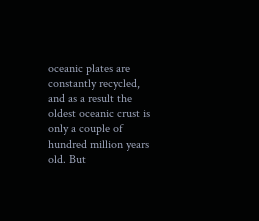oceanic plates are constantly recycled, and as a result the oldest oceanic crust is only a couple of hundred million years old. But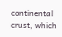continental crust, which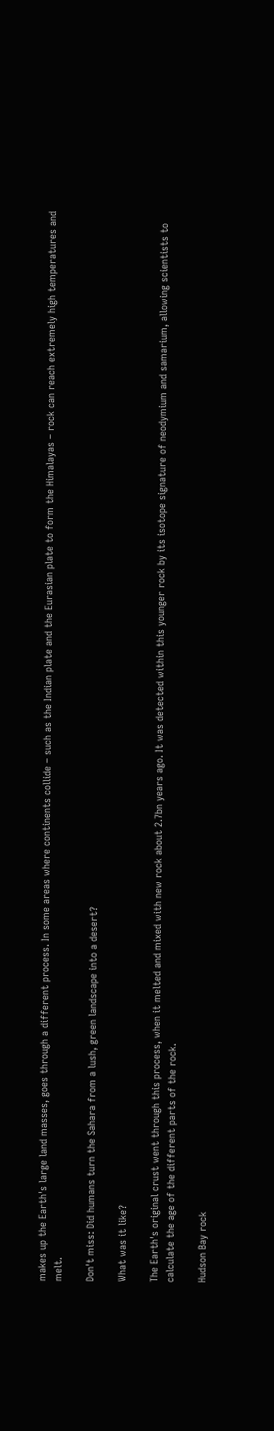makes up the Earth's large land masses, goes through a different process. In some areas where continents collide – such as the Indian plate and the Eurasian plate to form the Himalayas – rock can reach extremely high temperatures and melt.

Don't miss: Did humans turn the Sahara from a lush, green landscape into a desert?

What was it like?

The Earth's original crust went through this process, when it melted and mixed with new rock about 2.7bn years ago. It was detected within this younger rock by its isotope signature of neodymium and samarium, allowing scientists to calculate the age of the different parts of the rock.

Hudson Bay rock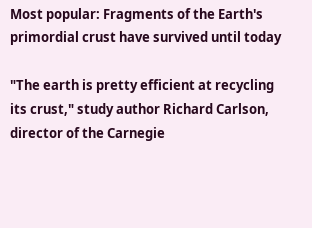Most popular: Fragments of the Earth's primordial crust have survived until today

"The earth is pretty efficient at recycling its crust," study author Richard Carlson, director of the Carnegie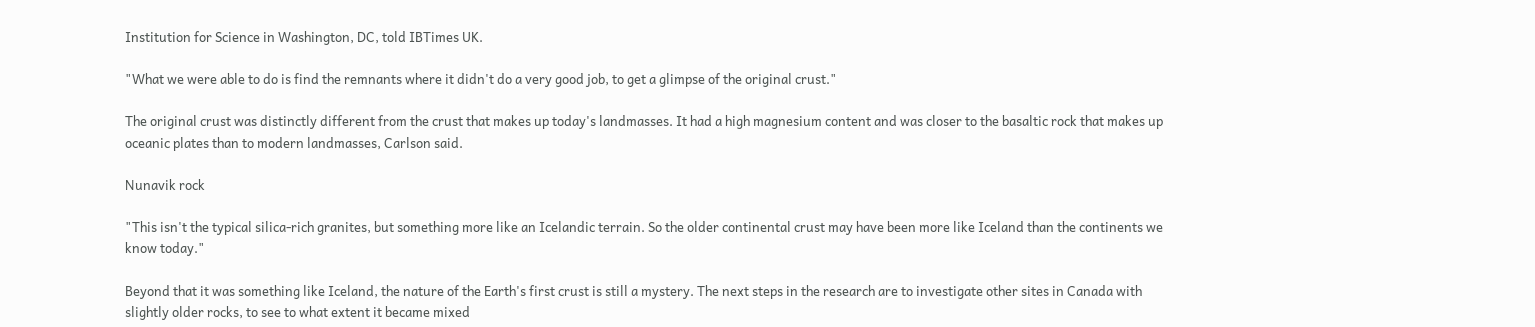Institution for Science in Washington, DC, told IBTimes UK.

"What we were able to do is find the remnants where it didn't do a very good job, to get a glimpse of the original crust."

The original crust was distinctly different from the crust that makes up today's landmasses. It had a high magnesium content and was closer to the basaltic rock that makes up oceanic plates than to modern landmasses, Carlson said.

Nunavik rock

"This isn't the typical silica-rich granites, but something more like an Icelandic terrain. So the older continental crust may have been more like Iceland than the continents we know today."

Beyond that it was something like Iceland, the nature of the Earth's first crust is still a mystery. The next steps in the research are to investigate other sites in Canada with slightly older rocks, to see to what extent it became mixed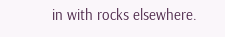in with rocks elsewhere.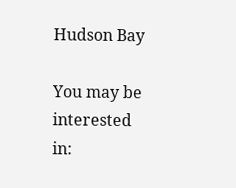Hudson Bay

You may be interested in: